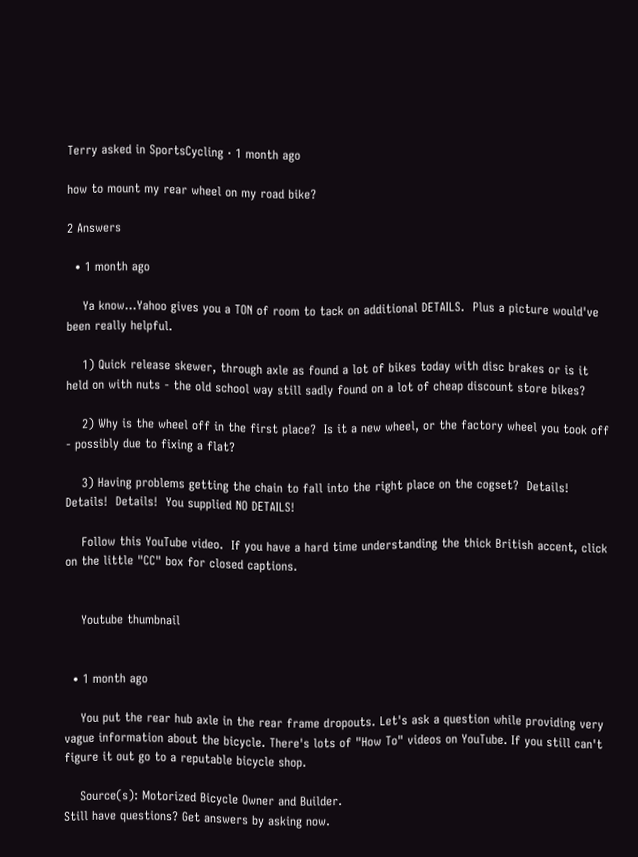Terry asked in SportsCycling · 1 month ago

how to mount my rear wheel on my road bike?

2 Answers

  • 1 month ago

    Ya know...Yahoo gives you a TON of room to tack on additional DETAILS.  Plus a picture would've been really helpful.

    1) Quick release skewer, through axle as found a lot of bikes today with disc brakes or is it held on with nuts - the old school way still sadly found on a lot of cheap discount store bikes?

    2) Why is the wheel off in the first place?  Is it a new wheel, or the factory wheel you took off - possibly due to fixing a flat?

    3) Having problems getting the chain to fall into the right place on the cogset?  Details!  Details!  Details!  You supplied NO DETAILS!

    Follow this YouTube video.  If you have a hard time understanding the thick British accent, click on the little "CC" box for closed captions.


    Youtube thumbnail


  • 1 month ago

    You put the rear hub axle in the rear frame dropouts. Let's ask a question while providing very vague information about the bicycle. There's lots of "How To" videos on YouTube. If you still can't figure it out go to a reputable bicycle shop.

    Source(s): Motorized Bicycle Owner and Builder.
Still have questions? Get answers by asking now.